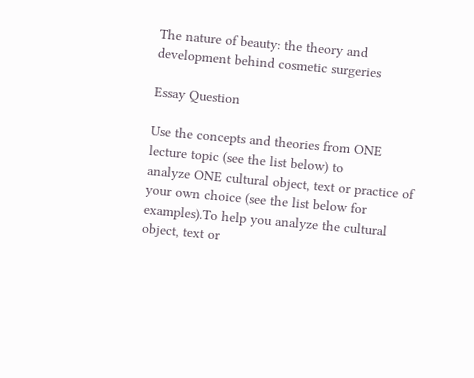The nature of beauty: the theory and development behind cosmetic surgeries

Essay Question

Use the concepts and theories from ONE lecture topic (see the list below) to
analyze ONE cultural object, text or practice of your own choice (see the list below for examples).To help you analyze the cultural object, text or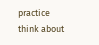practice think about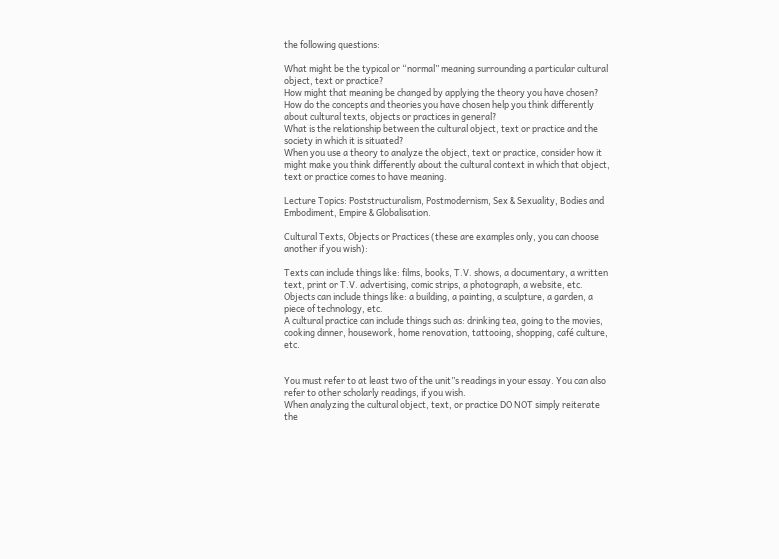the following questions:

What might be the typical or “normal” meaning surrounding a particular cultural object, text or practice?
How might that meaning be changed by applying the theory you have chosen?
How do the concepts and theories you have chosen help you think differently about cultural texts, objects or practices in general?
What is the relationship between the cultural object, text or practice and the society in which it is situated?
When you use a theory to analyze the object, text or practice, consider how it might make you think differently about the cultural context in which that object, text or practice comes to have meaning.

Lecture Topics: Poststructuralism, Postmodernism, Sex & Sexuality, Bodies and
Embodiment, Empire & Globalisation.

Cultural Texts, Objects or Practices (these are examples only, you can choose another if you wish):

Texts can include things like: films, books, T.V. shows, a documentary, a written text, print or T.V. advertising, comic strips, a photograph, a website, etc.
Objects can include things like: a building, a painting, a sculpture, a garden, a piece of technology, etc.
A cultural practice can include things such as: drinking tea, going to the movies, cooking dinner, housework, home renovation, tattooing, shopping, café culture, etc.


You must refer to at least two of the unit”s readings in your essay. You can also refer to other scholarly readings, if you wish.
When analyzing the cultural object, text, or practice DO NOT simply reiterate the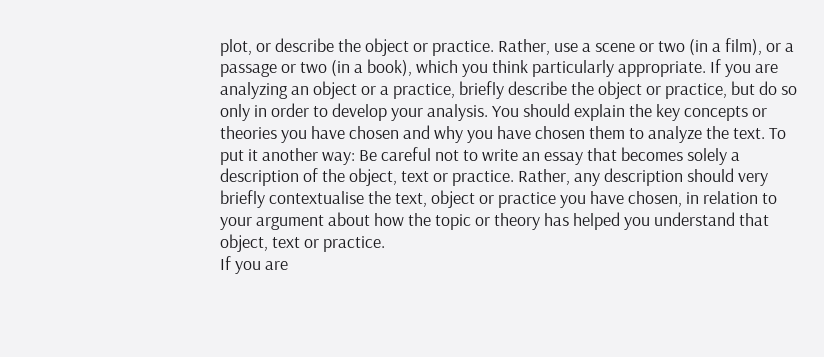plot, or describe the object or practice. Rather, use a scene or two (in a film), or a passage or two (in a book), which you think particularly appropriate. If you are analyzing an object or a practice, briefly describe the object or practice, but do so only in order to develop your analysis. You should explain the key concepts or theories you have chosen and why you have chosen them to analyze the text. To put it another way: Be careful not to write an essay that becomes solely a description of the object, text or practice. Rather, any description should very briefly contextualise the text, object or practice you have chosen, in relation to your argument about how the topic or theory has helped you understand that object, text or practice.
If you are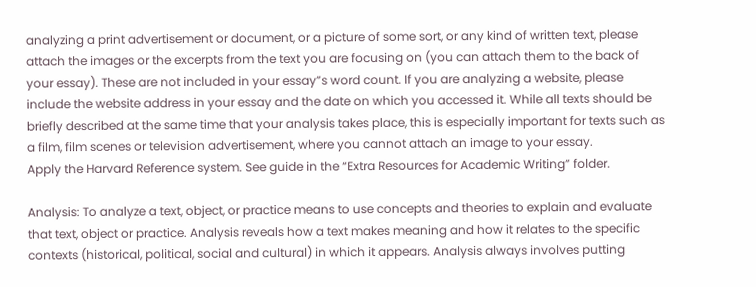analyzing a print advertisement or document, or a picture of some sort, or any kind of written text, please attach the images or the excerpts from the text you are focusing on (you can attach them to the back of your essay). These are not included in your essay”s word count. If you are analyzing a website, please include the website address in your essay and the date on which you accessed it. While all texts should be briefly described at the same time that your analysis takes place, this is especially important for texts such as a film, film scenes or television advertisement, where you cannot attach an image to your essay.
Apply the Harvard Reference system. See guide in the “Extra Resources for Academic Writing” folder.

Analysis: To analyze a text, object, or practice means to use concepts and theories to explain and evaluate that text, object or practice. Analysis reveals how a text makes meaning and how it relates to the specific contexts (historical, political, social and cultural) in which it appears. Analysis always involves putting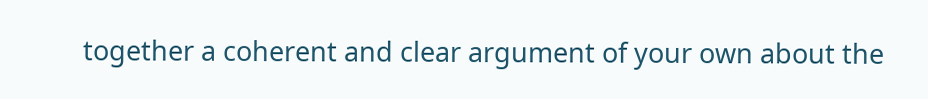together a coherent and clear argument of your own about the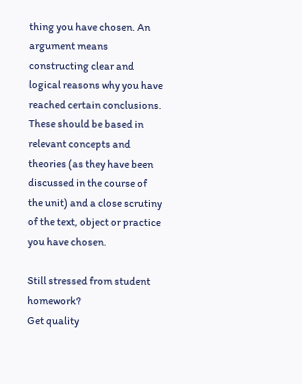thing you have chosen. An argument means constructing clear and logical reasons why you have reached certain conclusions. These should be based in relevant concepts and theories (as they have been discussed in the course of the unit) and a close scrutiny of the text, object or practice you have chosen.

Still stressed from student homework?
Get quality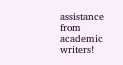assistance from academic writers!